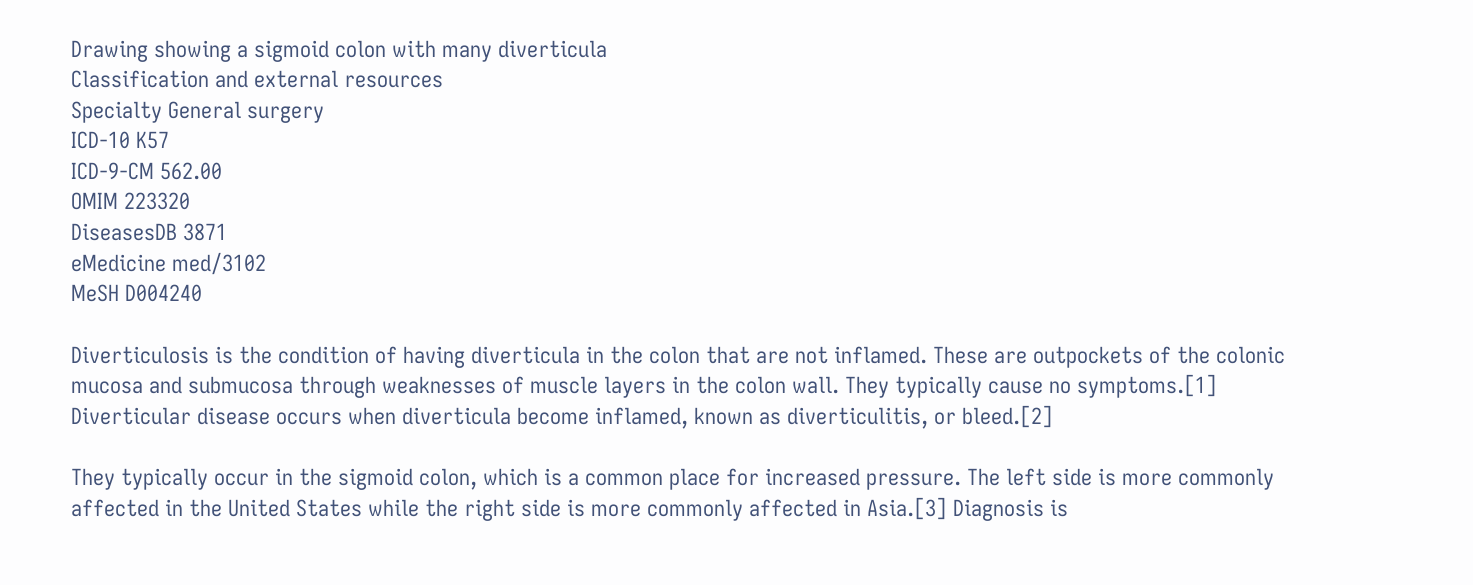Drawing showing a sigmoid colon with many diverticula
Classification and external resources
Specialty General surgery
ICD-10 K57
ICD-9-CM 562.00
OMIM 223320
DiseasesDB 3871
eMedicine med/3102
MeSH D004240

Diverticulosis is the condition of having diverticula in the colon that are not inflamed. These are outpockets of the colonic mucosa and submucosa through weaknesses of muscle layers in the colon wall. They typically cause no symptoms.[1] Diverticular disease occurs when diverticula become inflamed, known as diverticulitis, or bleed.[2]

They typically occur in the sigmoid colon, which is a common place for increased pressure. The left side is more commonly affected in the United States while the right side is more commonly affected in Asia.[3] Diagnosis is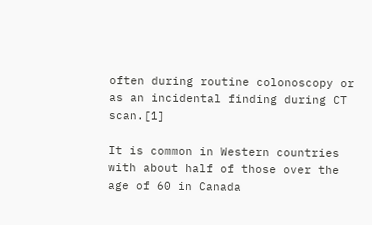often during routine colonoscopy or as an incidental finding during CT scan.[1]

It is common in Western countries with about half of those over the age of 60 in Canada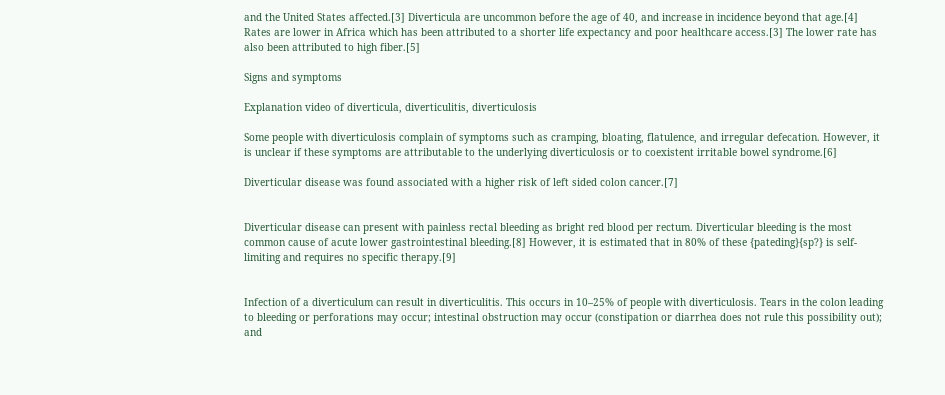and the United States affected.[3] Diverticula are uncommon before the age of 40, and increase in incidence beyond that age.[4] Rates are lower in Africa which has been attributed to a shorter life expectancy and poor healthcare access.[3] The lower rate has also been attributed to high fiber.[5]

Signs and symptoms

Explanation video of diverticula, diverticulitis, diverticulosis

Some people with diverticulosis complain of symptoms such as cramping, bloating, flatulence, and irregular defecation. However, it is unclear if these symptoms are attributable to the underlying diverticulosis or to coexistent irritable bowel syndrome.[6]

Diverticular disease was found associated with a higher risk of left sided colon cancer.[7]


Diverticular disease can present with painless rectal bleeding as bright red blood per rectum. Diverticular bleeding is the most common cause of acute lower gastrointestinal bleeding.[8] However, it is estimated that in 80% of these {pateding}{sp?} is self-limiting and requires no specific therapy.[9]


Infection of a diverticulum can result in diverticulitis. This occurs in 10–25% of people with diverticulosis. Tears in the colon leading to bleeding or perforations may occur; intestinal obstruction may occur (constipation or diarrhea does not rule this possibility out); and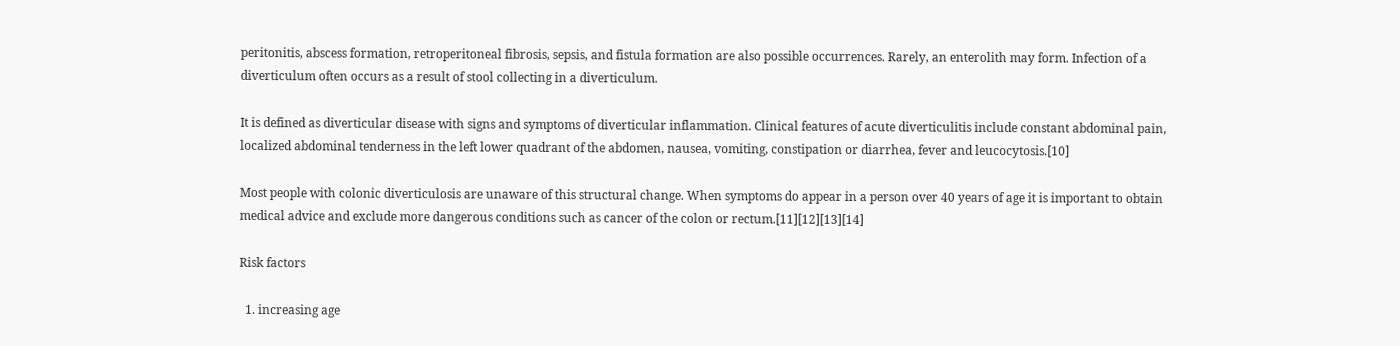peritonitis, abscess formation, retroperitoneal fibrosis, sepsis, and fistula formation are also possible occurrences. Rarely, an enterolith may form. Infection of a diverticulum often occurs as a result of stool collecting in a diverticulum.

It is defined as diverticular disease with signs and symptoms of diverticular inflammation. Clinical features of acute diverticulitis include constant abdominal pain, localized abdominal tenderness in the left lower quadrant of the abdomen, nausea, vomiting, constipation or diarrhea, fever and leucocytosis.[10]

Most people with colonic diverticulosis are unaware of this structural change. When symptoms do appear in a person over 40 years of age it is important to obtain medical advice and exclude more dangerous conditions such as cancer of the colon or rectum.[11][12][13][14]

Risk factors

  1. increasing age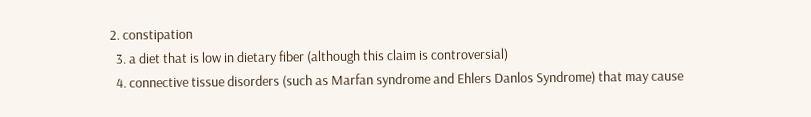2. constipation
  3. a diet that is low in dietary fiber (although this claim is controversial)
  4. connective tissue disorders (such as Marfan syndrome and Ehlers Danlos Syndrome) that may cause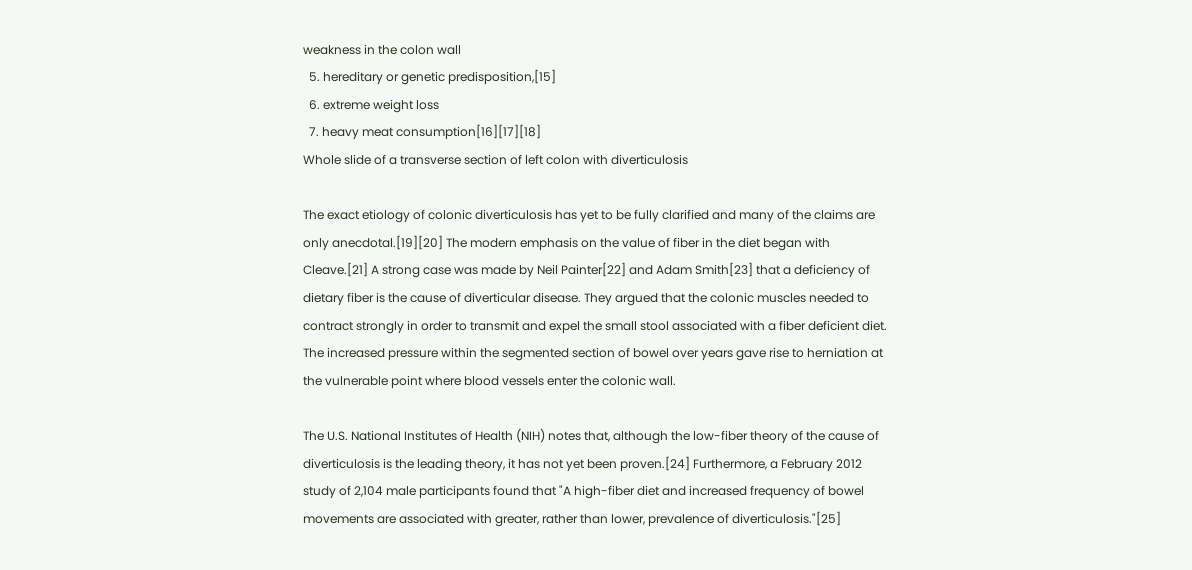weakness in the colon wall
  5. hereditary or genetic predisposition,[15]
  6. extreme weight loss
  7. heavy meat consumption[16][17][18]
Whole slide of a transverse section of left colon with diverticulosis

The exact etiology of colonic diverticulosis has yet to be fully clarified and many of the claims are only anecdotal.[19][20] The modern emphasis on the value of fiber in the diet began with Cleave.[21] A strong case was made by Neil Painter[22] and Adam Smith[23] that a deficiency of dietary fiber is the cause of diverticular disease. They argued that the colonic muscles needed to contract strongly in order to transmit and expel the small stool associated with a fiber deficient diet. The increased pressure within the segmented section of bowel over years gave rise to herniation at the vulnerable point where blood vessels enter the colonic wall.

The U.S. National Institutes of Health (NIH) notes that, although the low-fiber theory of the cause of diverticulosis is the leading theory, it has not yet been proven.[24] Furthermore, a February 2012 study of 2,104 male participants found that "A high-fiber diet and increased frequency of bowel movements are associated with greater, rather than lower, prevalence of diverticulosis."[25]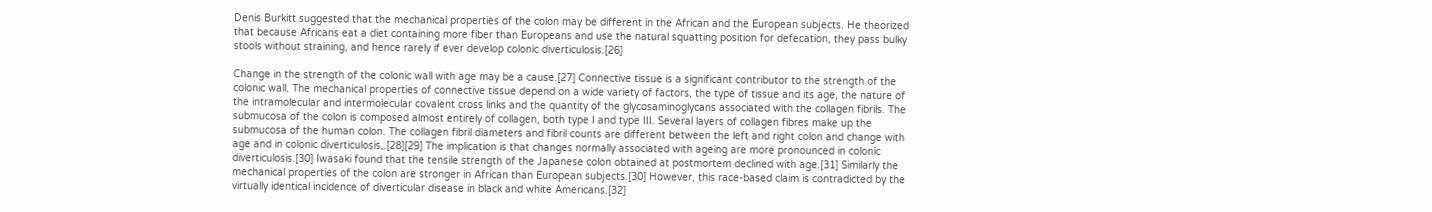Denis Burkitt suggested that the mechanical properties of the colon may be different in the African and the European subjects. He theorized that because Africans eat a diet containing more fiber than Europeans and use the natural squatting position for defecation, they pass bulky stools without straining, and hence rarely if ever develop colonic diverticulosis.[26]

Change in the strength of the colonic wall with age may be a cause.[27] Connective tissue is a significant contributor to the strength of the colonic wall. The mechanical properties of connective tissue depend on a wide variety of factors, the type of tissue and its age, the nature of the intramolecular and intermolecular covalent cross links and the quantity of the glycosaminoglycans associated with the collagen fibrils. The submucosa of the colon is composed almost entirely of collagen, both type I and type III. Several layers of collagen fibres make up the submucosa of the human colon. The collagen fibril diameters and fibril counts are different between the left and right colon and change with age and in colonic diverticulosis,.[28][29] The implication is that changes normally associated with ageing are more pronounced in colonic diverticulosis.[30] Iwasaki found that the tensile strength of the Japanese colon obtained at postmortem declined with age.[31] Similarly the mechanical properties of the colon are stronger in African than European subjects.[30] However, this race-based claim is contradicted by the virtually identical incidence of diverticular disease in black and white Americans.[32]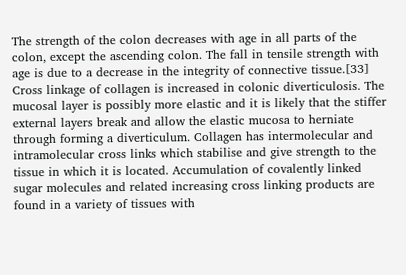The strength of the colon decreases with age in all parts of the colon, except the ascending colon. The fall in tensile strength with age is due to a decrease in the integrity of connective tissue.[33] Cross linkage of collagen is increased in colonic diverticulosis. The mucosal layer is possibly more elastic and it is likely that the stiffer external layers break and allow the elastic mucosa to herniate through forming a diverticulum. Collagen has intermolecular and intramolecular cross links which stabilise and give strength to the tissue in which it is located. Accumulation of covalently linked sugar molecules and related increasing cross linking products are found in a variety of tissues with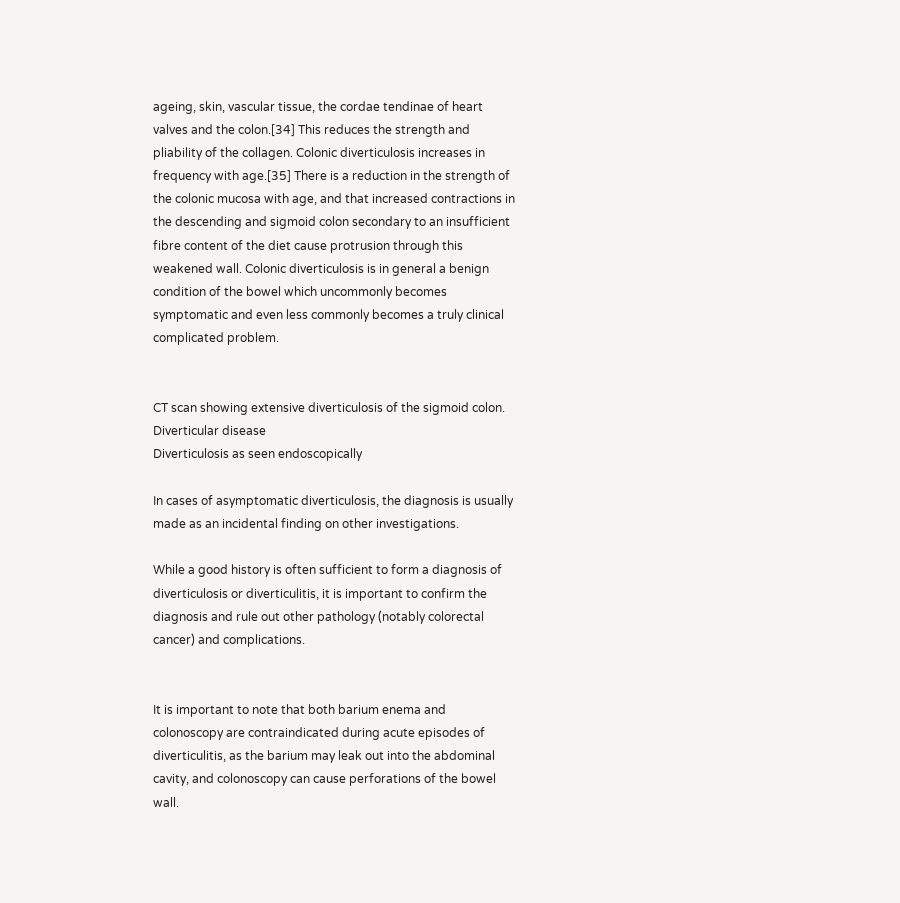ageing, skin, vascular tissue, the cordae tendinae of heart valves and the colon.[34] This reduces the strength and pliability of the collagen. Colonic diverticulosis increases in frequency with age.[35] There is a reduction in the strength of the colonic mucosa with age, and that increased contractions in the descending and sigmoid colon secondary to an insufficient fibre content of the diet cause protrusion through this weakened wall. Colonic diverticulosis is in general a benign condition of the bowel which uncommonly becomes symptomatic and even less commonly becomes a truly clinical complicated problem.


CT scan showing extensive diverticulosis of the sigmoid colon.
Diverticular disease
Diverticulosis as seen endoscopically

In cases of asymptomatic diverticulosis, the diagnosis is usually made as an incidental finding on other investigations.

While a good history is often sufficient to form a diagnosis of diverticulosis or diverticulitis, it is important to confirm the diagnosis and rule out other pathology (notably colorectal cancer) and complications.


It is important to note that both barium enema and colonoscopy are contraindicated during acute episodes of diverticulitis, as the barium may leak out into the abdominal cavity, and colonoscopy can cause perforations of the bowel wall.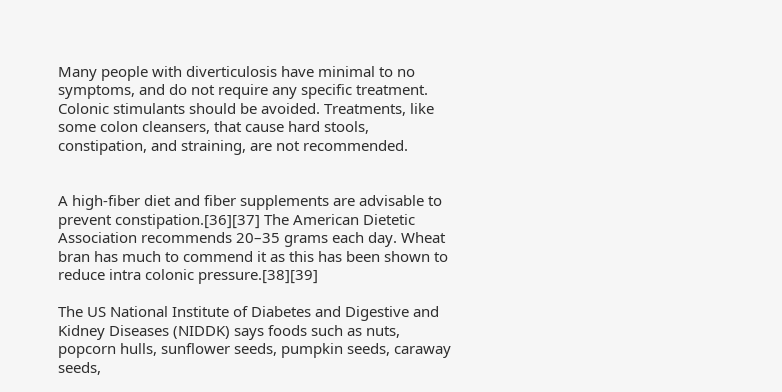Many people with diverticulosis have minimal to no symptoms, and do not require any specific treatment. Colonic stimulants should be avoided. Treatments, like some colon cleansers, that cause hard stools, constipation, and straining, are not recommended.


A high-fiber diet and fiber supplements are advisable to prevent constipation.[36][37] The American Dietetic Association recommends 20–35 grams each day. Wheat bran has much to commend it as this has been shown to reduce intra colonic pressure.[38][39]

The US National Institute of Diabetes and Digestive and Kidney Diseases (NIDDK) says foods such as nuts, popcorn hulls, sunflower seeds, pumpkin seeds, caraway seeds,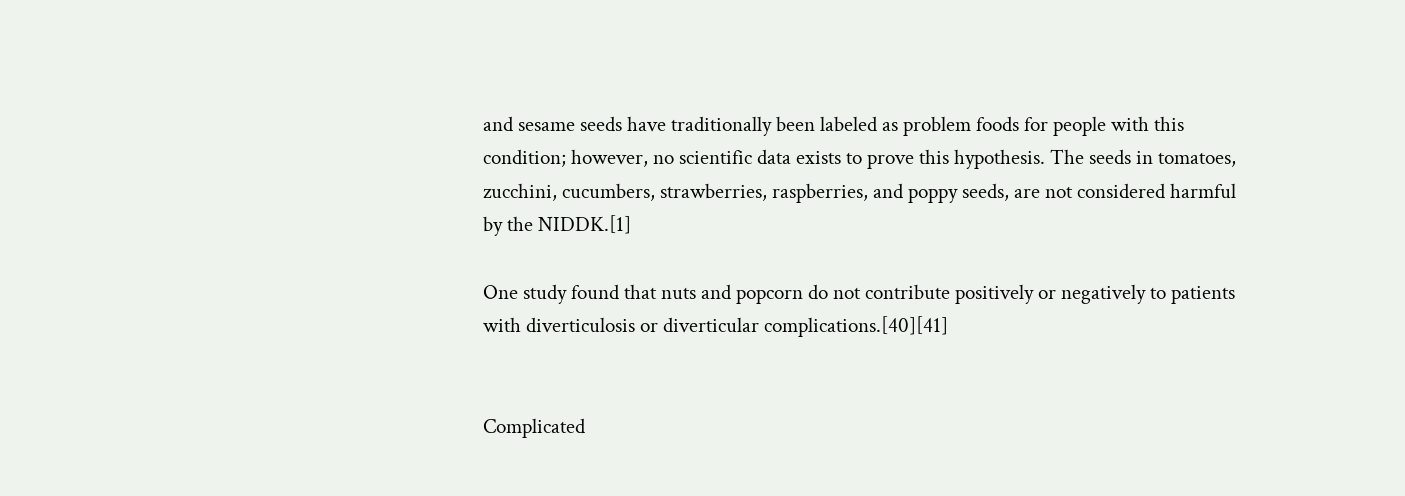and sesame seeds have traditionally been labeled as problem foods for people with this condition; however, no scientific data exists to prove this hypothesis. The seeds in tomatoes, zucchini, cucumbers, strawberries, raspberries, and poppy seeds, are not considered harmful by the NIDDK.[1]

One study found that nuts and popcorn do not contribute positively or negatively to patients with diverticulosis or diverticular complications.[40][41]


Complicated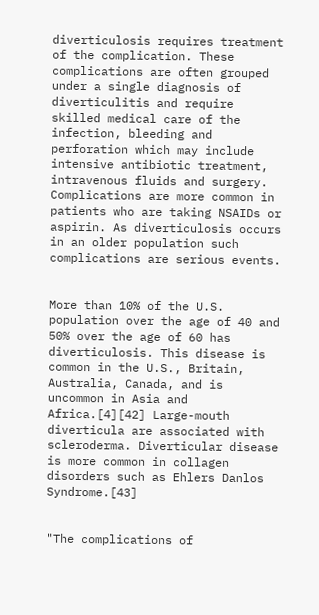diverticulosis requires treatment of the complication. These complications are often grouped under a single diagnosis of diverticulitis and require skilled medical care of the infection, bleeding and perforation which may include intensive antibiotic treatment, intravenous fluids and surgery. Complications are more common in patients who are taking NSAIDs or aspirin. As diverticulosis occurs in an older population such complications are serious events.


More than 10% of the U.S. population over the age of 40 and 50% over the age of 60 has diverticulosis. This disease is common in the U.S., Britain, Australia, Canada, and is uncommon in Asia and Africa.[4][42] Large-mouth diverticula are associated with scleroderma. Diverticular disease is more common in collagen disorders such as Ehlers Danlos Syndrome.[43]


"The complications of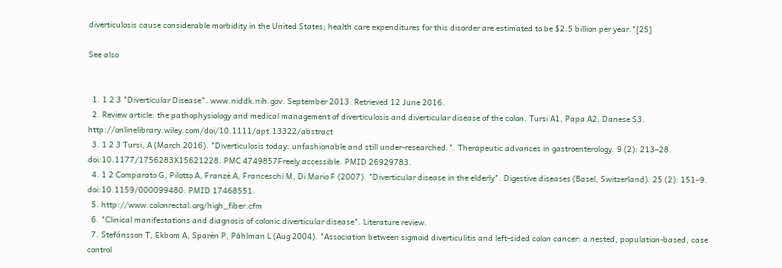diverticulosis cause considerable morbidity in the United States; health care expenditures for this disorder are estimated to be $2.5 billion per year."[25]

See also


  1. 1 2 3 "Diverticular Disease". www.niddk.nih.gov. September 2013. Retrieved 12 June 2016.
  2. Review article: the pathophysiology and medical management of diverticulosis and diverticular disease of the colon. Tursi A1, Papa A2, Danese S3. http://onlinelibrary.wiley.com/doi/10.1111/apt.13322/abstract
  3. 1 2 3 Tursi, A (March 2016). "Diverticulosis today: unfashionable and still under-researched.". Therapeutic advances in gastroenterology. 9 (2): 213–28. doi:10.1177/1756283X15621228. PMC 4749857Freely accessible. PMID 26929783.
  4. 1 2 Comparato G, Pilotto A, Franzè A, Franceschi M, Di Mario F (2007). "Diverticular disease in the elderly". Digestive diseases (Basel, Switzerland). 25 (2): 151–9. doi:10.1159/000099480. PMID 17468551.
  5. http://www.colonrectal.org/high_fiber.cfm
  6. "Clinical manifestations and diagnosis of colonic diverticular disease". Literature review.
  7. Stefánsson T, Ekbom A, Sparèn P, Påhlman L (Aug 2004). "Association between sigmoid diverticulitis and left-sided colon cancer: a nested, population-based, case control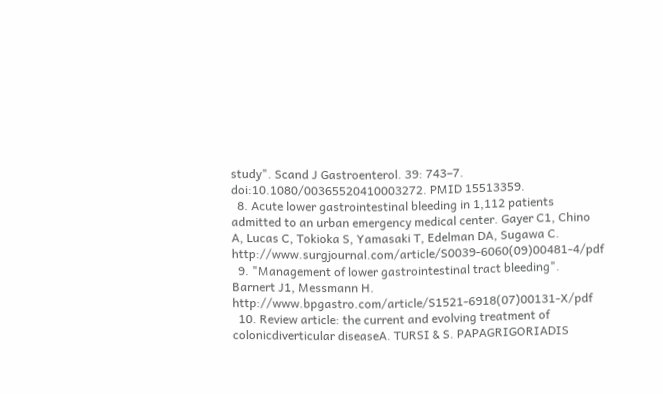study". Scand J Gastroenterol. 39: 743–7. doi:10.1080/00365520410003272. PMID 15513359.
  8. Acute lower gastrointestinal bleeding in 1,112 patients admitted to an urban emergency medical center. Gayer C1, Chino A, Lucas C, Tokioka S, Yamasaki T, Edelman DA, Sugawa C. http://www.surgjournal.com/article/S0039-6060(09)00481-4/pdf
  9. "Management of lower gastrointestinal tract bleeding". Barnert J1, Messmann H. http://www.bpgastro.com/article/S1521-6918(07)00131-X/pdf
  10. Review article: the current and evolving treatment of colonicdiverticular diseaseA. TURSI & S. PAPAGRIGORIADIS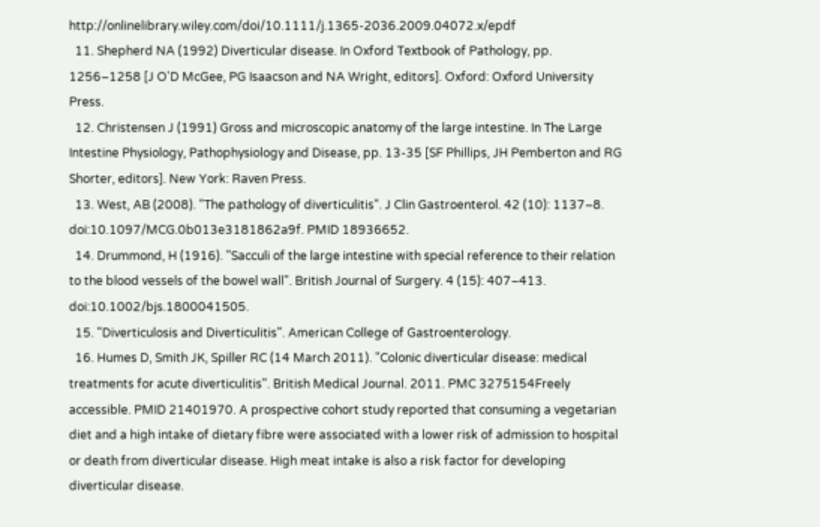http://onlinelibrary.wiley.com/doi/10.1111/j.1365-2036.2009.04072.x/epdf
  11. Shepherd NA (1992) Diverticular disease. In Oxford Textbook of Pathology, pp. 1256–1258 [J O'D McGee, PG Isaacson and NA Wright, editors]. Oxford: Oxford University Press.
  12. Christensen J (1991) Gross and microscopic anatomy of the large intestine. In The Large Intestine Physiology, Pathophysiology and Disease, pp. 13-35 [SF Phillips, JH Pemberton and RG Shorter, editors]. New York: Raven Press.
  13. West, AB (2008). "The pathology of diverticulitis". J Clin Gastroenterol. 42 (10): 1137–8. doi:10.1097/MCG.0b013e3181862a9f. PMID 18936652.
  14. Drummond, H (1916). "Sacculi of the large intestine with special reference to their relation to the blood vessels of the bowel wall". British Journal of Surgery. 4 (15): 407–413. doi:10.1002/bjs.1800041505.
  15. "Diverticulosis and Diverticulitis". American College of Gastroenterology.
  16. Humes D, Smith JK, Spiller RC (14 March 2011). "Colonic diverticular disease: medical treatments for acute diverticulitis". British Medical Journal. 2011. PMC 3275154Freely accessible. PMID 21401970. A prospective cohort study reported that consuming a vegetarian diet and a high intake of dietary fibre were associated with a lower risk of admission to hospital or death from diverticular disease. High meat intake is also a risk factor for developing diverticular disease.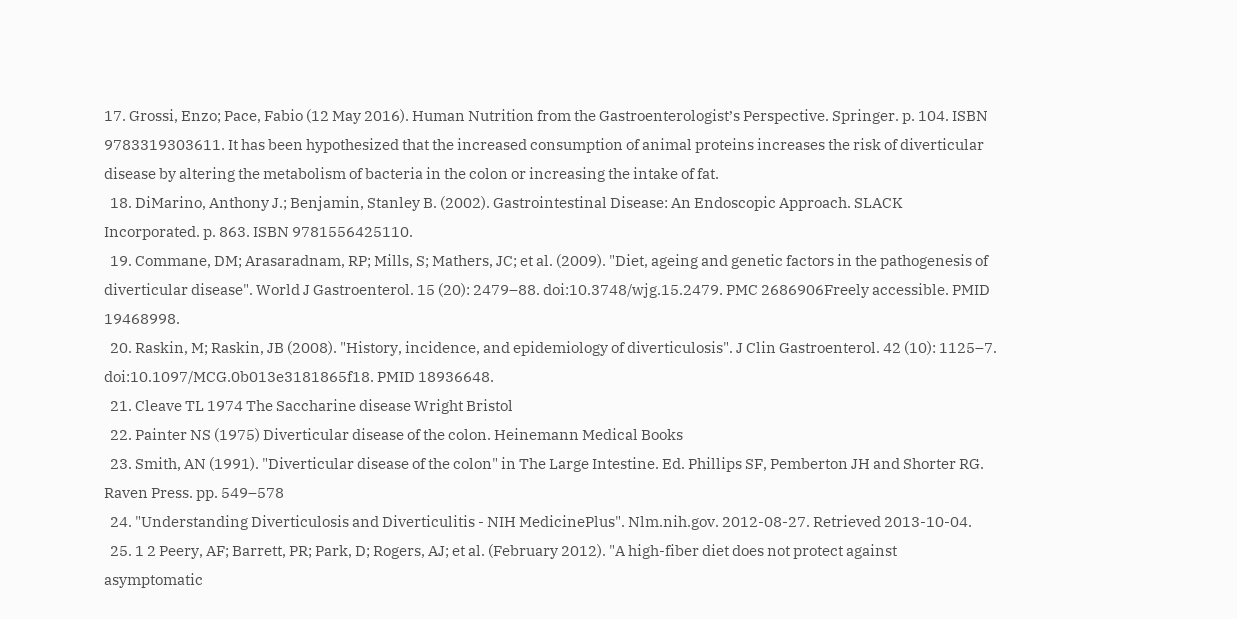17. Grossi, Enzo; Pace, Fabio (12 May 2016). Human Nutrition from the Gastroenterologist’s Perspective. Springer. p. 104. ISBN 9783319303611. It has been hypothesized that the increased consumption of animal proteins increases the risk of diverticular disease by altering the metabolism of bacteria in the colon or increasing the intake of fat.
  18. DiMarino, Anthony J.; Benjamin, Stanley B. (2002). Gastrointestinal Disease: An Endoscopic Approach. SLACK Incorporated. p. 863. ISBN 9781556425110.
  19. Commane, DM; Arasaradnam, RP; Mills, S; Mathers, JC; et al. (2009). "Diet, ageing and genetic factors in the pathogenesis of diverticular disease". World J Gastroenterol. 15 (20): 2479–88. doi:10.3748/wjg.15.2479. PMC 2686906Freely accessible. PMID 19468998.
  20. Raskin, M; Raskin, JB (2008). "History, incidence, and epidemiology of diverticulosis". J Clin Gastroenterol. 42 (10): 1125–7. doi:10.1097/MCG.0b013e3181865f18. PMID 18936648.
  21. Cleave TL 1974 The Saccharine disease Wright Bristol
  22. Painter NS (1975) Diverticular disease of the colon. Heinemann Medical Books
  23. Smith, AN (1991). "Diverticular disease of the colon" in The Large Intestine. Ed. Phillips SF, Pemberton JH and Shorter RG. Raven Press. pp. 549–578
  24. "Understanding Diverticulosis and Diverticulitis - NIH MedicinePlus". Nlm.nih.gov. 2012-08-27. Retrieved 2013-10-04.
  25. 1 2 Peery, AF; Barrett, PR; Park, D; Rogers, AJ; et al. (February 2012). "A high-fiber diet does not protect against asymptomatic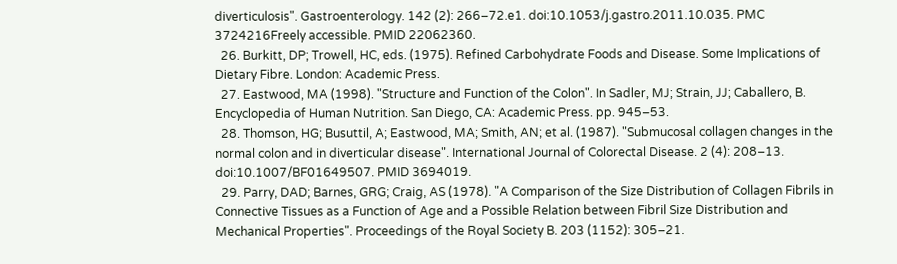diverticulosis". Gastroenterology. 142 (2): 266–72.e1. doi:10.1053/j.gastro.2011.10.035. PMC 3724216Freely accessible. PMID 22062360.
  26. Burkitt, DP; Trowell, HC, eds. (1975). Refined Carbohydrate Foods and Disease. Some Implications of Dietary Fibre. London: Academic Press.
  27. Eastwood, MA (1998). "Structure and Function of the Colon". In Sadler, MJ; Strain, JJ; Caballero, B. Encyclopedia of Human Nutrition. San Diego, CA: Academic Press. pp. 945–53.
  28. Thomson, HG; Busuttil, A; Eastwood, MA; Smith, AN; et al. (1987). "Submucosal collagen changes in the normal colon and in diverticular disease". International Journal of Colorectal Disease. 2 (4): 208–13. doi:10.1007/BF01649507. PMID 3694019.
  29. Parry, DAD; Barnes, GRG; Craig, AS (1978). "A Comparison of the Size Distribution of Collagen Fibrils in Connective Tissues as a Function of Age and a Possible Relation between Fibril Size Distribution and Mechanical Properties". Proceedings of the Royal Society B. 203 (1152): 305–21.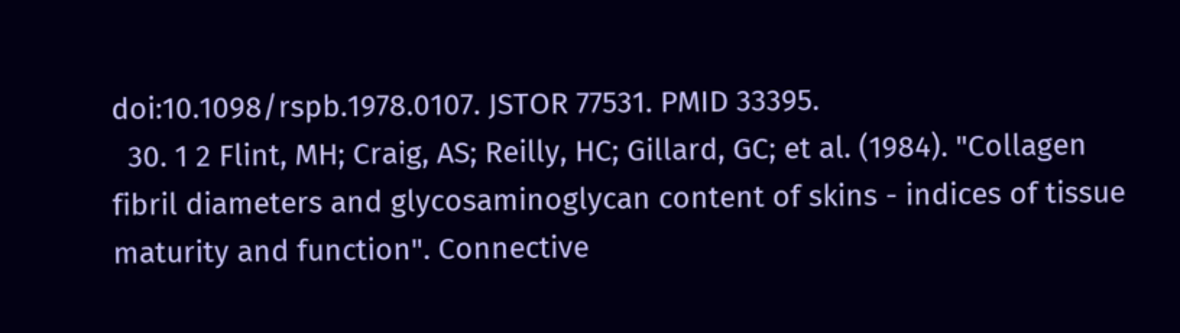doi:10.1098/rspb.1978.0107. JSTOR 77531. PMID 33395.
  30. 1 2 Flint, MH; Craig, AS; Reilly, HC; Gillard, GC; et al. (1984). "Collagen fibril diameters and glycosaminoglycan content of skins - indices of tissue maturity and function". Connective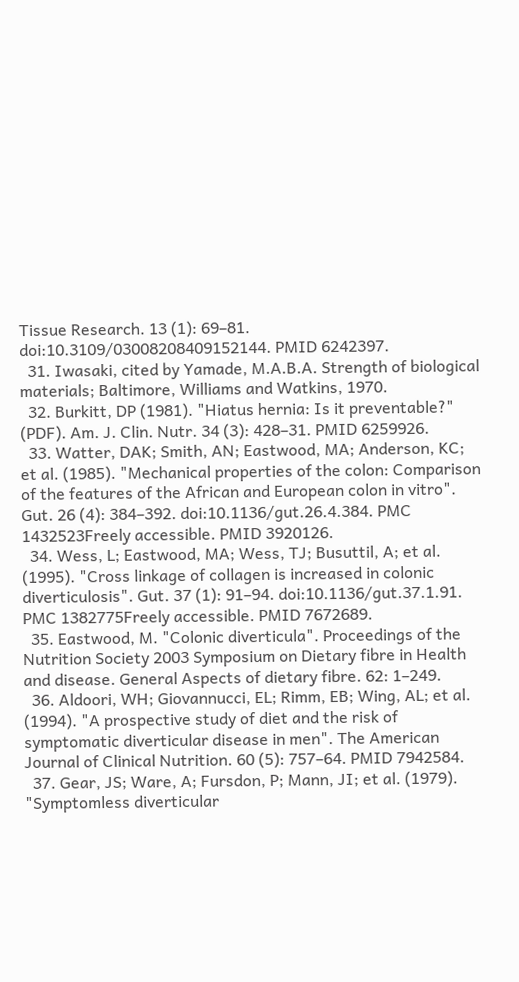Tissue Research. 13 (1): 69–81. doi:10.3109/03008208409152144. PMID 6242397.
  31. Iwasaki, cited by Yamade, M.A.B.A. Strength of biological materials; Baltimore, Williams and Watkins, 1970.
  32. Burkitt, DP (1981). "Hiatus hernia: Is it preventable?" (PDF). Am. J. Clin. Nutr. 34 (3): 428–31. PMID 6259926.
  33. Watter, DAK; Smith, AN; Eastwood, MA; Anderson, KC; et al. (1985). "Mechanical properties of the colon: Comparison of the features of the African and European colon in vitro". Gut. 26 (4): 384–392. doi:10.1136/gut.26.4.384. PMC 1432523Freely accessible. PMID 3920126.
  34. Wess, L; Eastwood, MA; Wess, TJ; Busuttil, A; et al. (1995). "Cross linkage of collagen is increased in colonic diverticulosis". Gut. 37 (1): 91–94. doi:10.1136/gut.37.1.91. PMC 1382775Freely accessible. PMID 7672689.
  35. Eastwood, M. "Colonic diverticula". Proceedings of the Nutrition Society 2003 Symposium on Dietary fibre in Health and disease. General Aspects of dietary fibre. 62: 1–249.
  36. Aldoori, WH; Giovannucci, EL; Rimm, EB; Wing, AL; et al. (1994). "A prospective study of diet and the risk of symptomatic diverticular disease in men". The American Journal of Clinical Nutrition. 60 (5): 757–64. PMID 7942584.
  37. Gear, JS; Ware, A; Fursdon, P; Mann, JI; et al. (1979). "Symptomless diverticular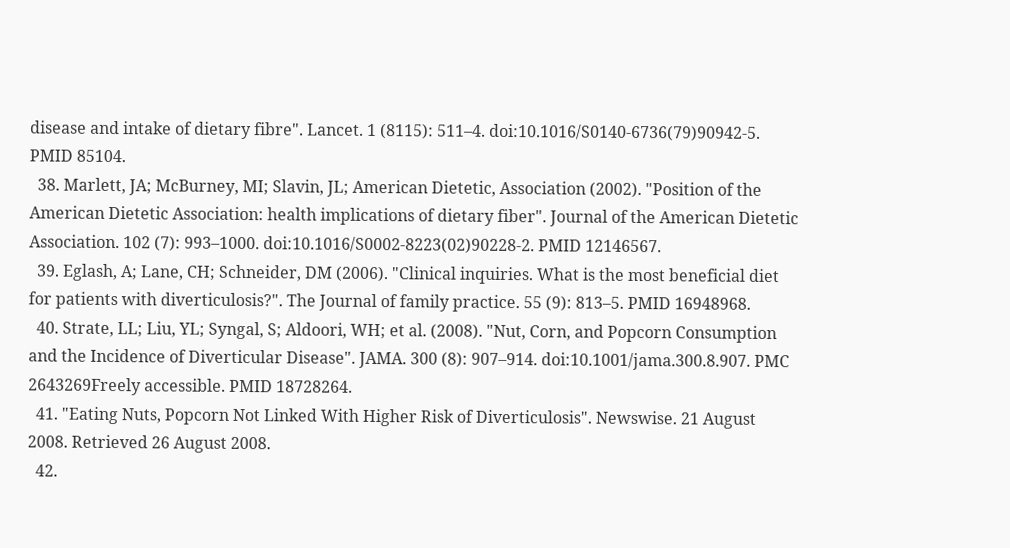disease and intake of dietary fibre". Lancet. 1 (8115): 511–4. doi:10.1016/S0140-6736(79)90942-5. PMID 85104.
  38. Marlett, JA; McBurney, MI; Slavin, JL; American Dietetic, Association (2002). "Position of the American Dietetic Association: health implications of dietary fiber". Journal of the American Dietetic Association. 102 (7): 993–1000. doi:10.1016/S0002-8223(02)90228-2. PMID 12146567.
  39. Eglash, A; Lane, CH; Schneider, DM (2006). "Clinical inquiries. What is the most beneficial diet for patients with diverticulosis?". The Journal of family practice. 55 (9): 813–5. PMID 16948968.
  40. Strate, LL; Liu, YL; Syngal, S; Aldoori, WH; et al. (2008). "Nut, Corn, and Popcorn Consumption and the Incidence of Diverticular Disease". JAMA. 300 (8): 907–914. doi:10.1001/jama.300.8.907. PMC 2643269Freely accessible. PMID 18728264.
  41. "Eating Nuts, Popcorn Not Linked With Higher Risk of Diverticulosis". Newswise. 21 August 2008. Retrieved 26 August 2008.
  42.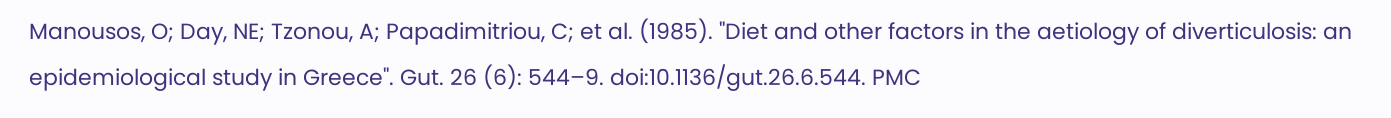Manousos, O; Day, NE; Tzonou, A; Papadimitriou, C; et al. (1985). "Diet and other factors in the aetiology of diverticulosis: an epidemiological study in Greece". Gut. 26 (6): 544–9. doi:10.1136/gut.26.6.544. PMC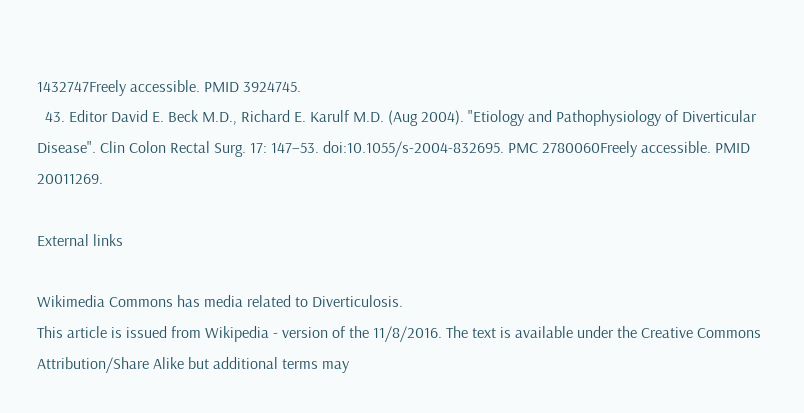1432747Freely accessible. PMID 3924745.
  43. Editor David E. Beck M.D., Richard E. Karulf M.D. (Aug 2004). "Etiology and Pathophysiology of Diverticular Disease". Clin Colon Rectal Surg. 17: 147–53. doi:10.1055/s-2004-832695. PMC 2780060Freely accessible. PMID 20011269.

External links

Wikimedia Commons has media related to Diverticulosis.
This article is issued from Wikipedia - version of the 11/8/2016. The text is available under the Creative Commons Attribution/Share Alike but additional terms may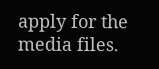apply for the media files.